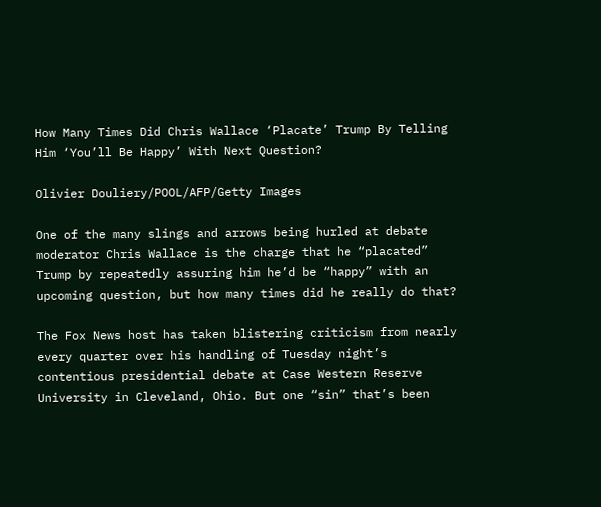How Many Times Did Chris Wallace ‘Placate’ Trump By Telling Him ‘You’ll Be Happy’ With Next Question?

Olivier Douliery/POOL/AFP/Getty Images

One of the many slings and arrows being hurled at debate moderator Chris Wallace is the charge that he “placated” Trump by repeatedly assuring him he’d be “happy” with an upcoming question, but how many times did he really do that?

The Fox News host has taken blistering criticism from nearly every quarter over his handling of Tuesday night’s contentious presidential debate at Case Western Reserve University in Cleveland, Ohio. But one “sin” that’s been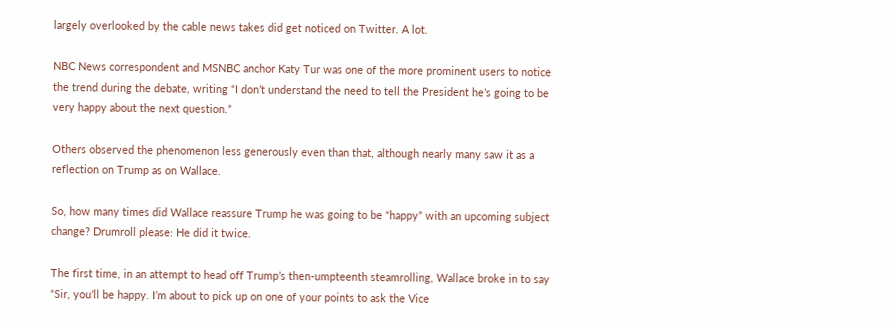largely overlooked by the cable news takes did get noticed on Twitter. A lot.

NBC News correspondent and MSNBC anchor Katy Tur was one of the more prominent users to notice the trend during the debate, writing “I don’t understand the need to tell the President he’s going to be very happy about the next question.”

Others observed the phenomenon less generously even than that, although nearly many saw it as a reflection on Trump as on Wallace.

So, how many times did Wallace reassure Trump he was going to be “happy” with an upcoming subject change? Drumroll please: He did it twice.

The first time, in an attempt to head off Trump’s then-umpteenth steamrolling, Wallace broke in to say “Sir, you’ll be happy. I’m about to pick up on one of your points to ask the Vice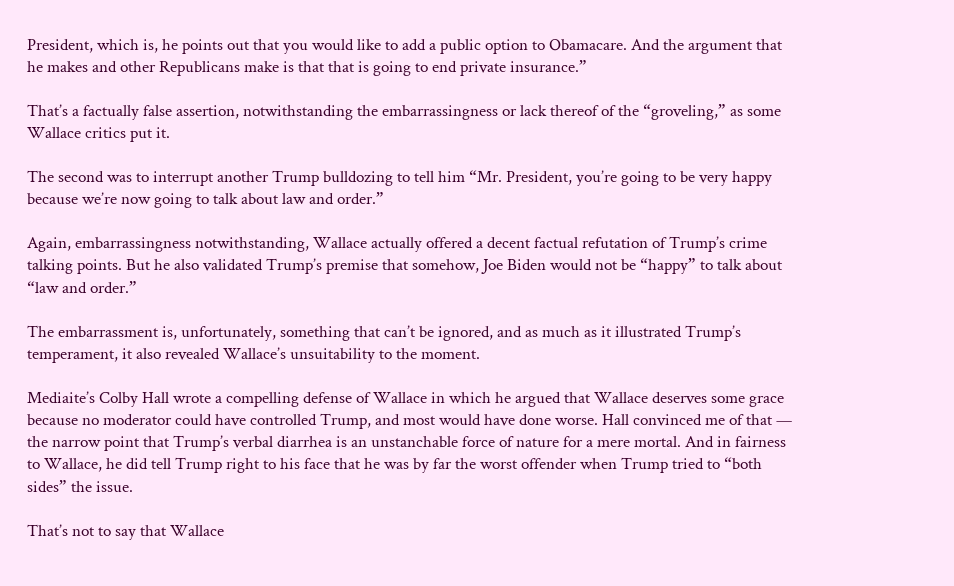President, which is, he points out that you would like to add a public option to Obamacare. And the argument that he makes and other Republicans make is that that is going to end private insurance.”

That’s a factually false assertion, notwithstanding the embarrassingness or lack thereof of the “groveling,” as some Wallace critics put it.

The second was to interrupt another Trump bulldozing to tell him “Mr. President, you’re going to be very happy because we’re now going to talk about law and order.”

Again, embarrassingness notwithstanding, Wallace actually offered a decent factual refutation of Trump’s crime talking points. But he also validated Trump’s premise that somehow, Joe Biden would not be “happy” to talk about “law and order.”

The embarrassment is, unfortunately, something that can’t be ignored, and as much as it illustrated Trump’s temperament, it also revealed Wallace’s unsuitability to the moment.

Mediaite’s Colby Hall wrote a compelling defense of Wallace in which he argued that Wallace deserves some grace because no moderator could have controlled Trump, and most would have done worse. Hall convinced me of that — the narrow point that Trump’s verbal diarrhea is an unstanchable force of nature for a mere mortal. And in fairness to Wallace, he did tell Trump right to his face that he was by far the worst offender when Trump tried to “both sides” the issue.

That’s not to say that Wallace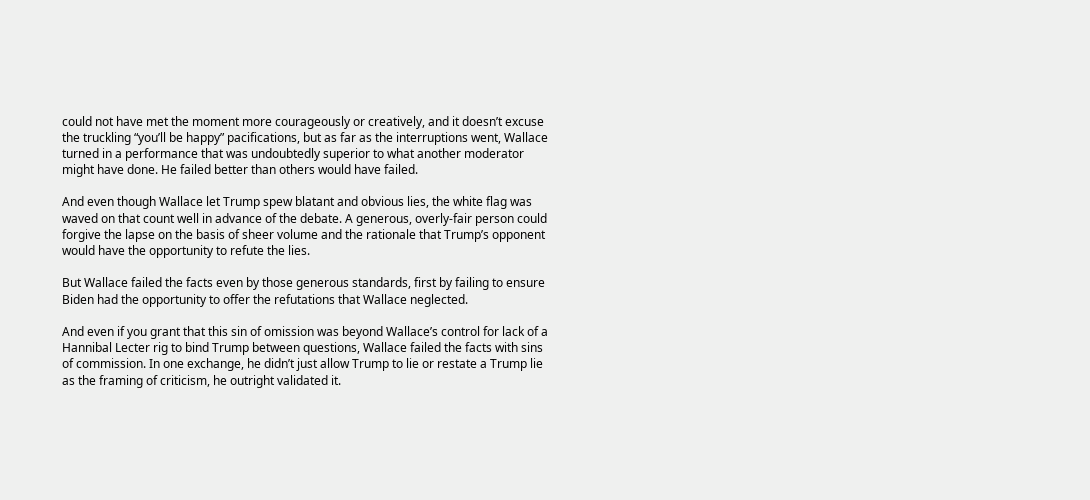could not have met the moment more courageously or creatively, and it doesn’t excuse the truckling “you’ll be happy” pacifications, but as far as the interruptions went, Wallace turned in a performance that was undoubtedly superior to what another moderator might have done. He failed better than others would have failed.

And even though Wallace let Trump spew blatant and obvious lies, the white flag was waved on that count well in advance of the debate. A generous, overly-fair person could forgive the lapse on the basis of sheer volume and the rationale that Trump’s opponent would have the opportunity to refute the lies.

But Wallace failed the facts even by those generous standards, first by failing to ensure Biden had the opportunity to offer the refutations that Wallace neglected.

And even if you grant that this sin of omission was beyond Wallace’s control for lack of a Hannibal Lecter rig to bind Trump between questions, Wallace failed the facts with sins of commission. In one exchange, he didn’t just allow Trump to lie or restate a Trump lie as the framing of criticism, he outright validated it.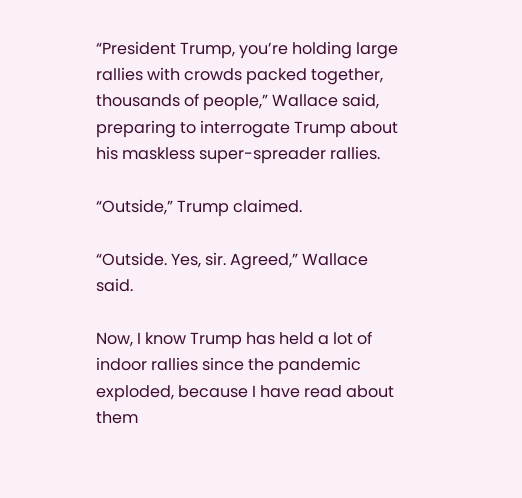“President Trump, you’re holding large rallies with crowds packed together, thousands of people,” Wallace said, preparing to interrogate Trump about his maskless super-spreader rallies.

“Outside,” Trump claimed.

“Outside. Yes, sir. Agreed,” Wallace said.

Now, I know Trump has held a lot of indoor rallies since the pandemic exploded, because I have read about them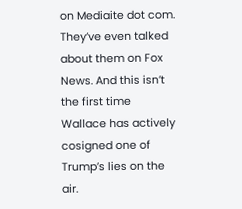on Mediaite dot com. They’ve even talked about them on Fox News. And this isn’t the first time Wallace has actively cosigned one of Trump’s lies on the air.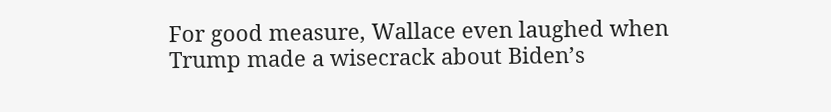For good measure, Wallace even laughed when Trump made a wisecrack about Biden’s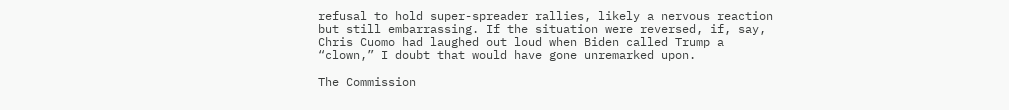refusal to hold super-spreader rallies, likely a nervous reaction but still embarrassing. If the situation were reversed, if, say, Chris Cuomo had laughed out loud when Biden called Trump a “clown,” I doubt that would have gone unremarked upon.

The Commission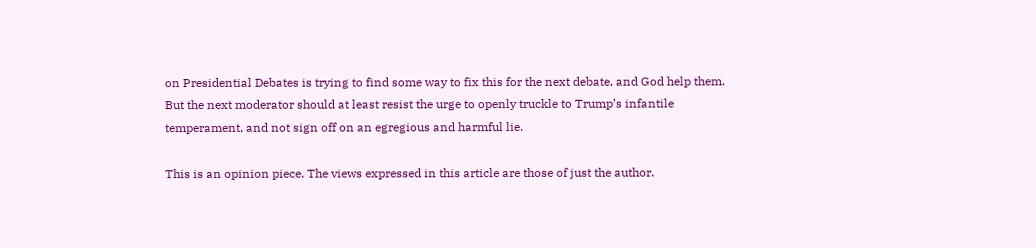on Presidential Debates is trying to find some way to fix this for the next debate, and God help them. But the next moderator should at least resist the urge to openly truckle to Trump’s infantile temperament, and not sign off on an egregious and harmful lie.

This is an opinion piece. The views expressed in this article are those of just the author.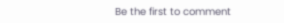Be the first to comment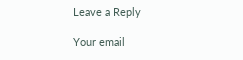Leave a Reply

Your email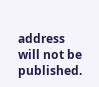address will not be published.